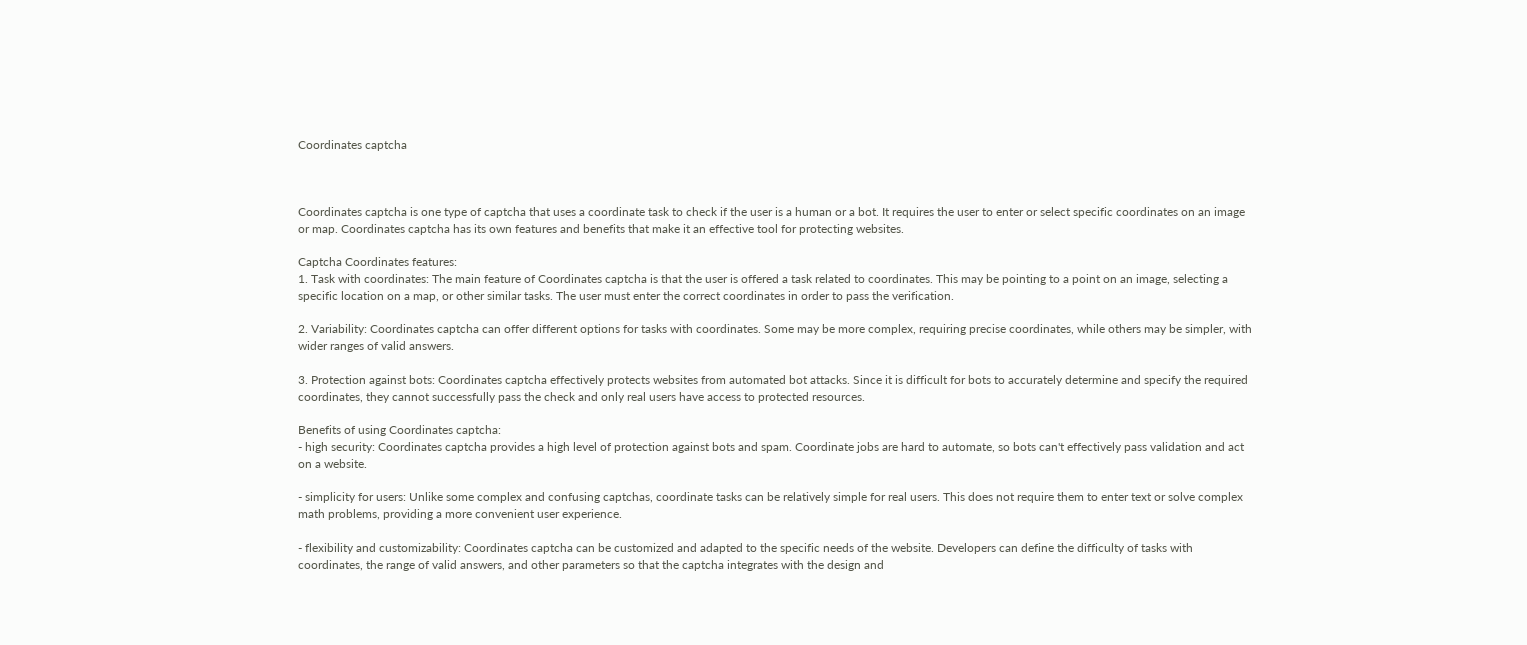Coordinates captcha



Coordinates captcha is one type of captcha that uses a coordinate task to check if the user is a human or a bot. It requires the user to enter or select specific coordinates on an image or map. Coordinates captcha has its own features and benefits that make it an effective tool for protecting websites.

Captcha Coordinates features:
1. Task with coordinates: The main feature of Coordinates captcha is that the user is offered a task related to coordinates. This may be pointing to a point on an image, selecting a specific location on a map, or other similar tasks. The user must enter the correct coordinates in order to pass the verification.

2. Variability: Coordinates captcha can offer different options for tasks with coordinates. Some may be more complex, requiring precise coordinates, while others may be simpler, with wider ranges of valid answers.

3. Protection against bots: Coordinates captcha effectively protects websites from automated bot attacks. Since it is difficult for bots to accurately determine and specify the required coordinates, they cannot successfully pass the check and only real users have access to protected resources.

Benefits of using Coordinates captcha:
- high security: Coordinates captcha provides a high level of protection against bots and spam. Coordinate jobs are hard to automate, so bots can't effectively pass validation and act on a website.

- simplicity for users: Unlike some complex and confusing captchas, coordinate tasks can be relatively simple for real users. This does not require them to enter text or solve complex math problems, providing a more convenient user experience.

- flexibility and customizability: Coordinates captcha can be customized and adapted to the specific needs of the website. Developers can define the difficulty of tasks with coordinates, the range of valid answers, and other parameters so that the captcha integrates with the design and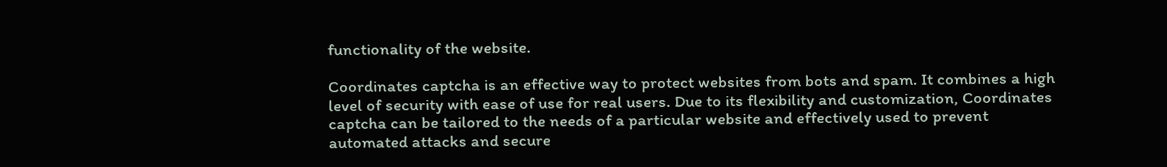functionality of the website.

Coordinates captcha is an effective way to protect websites from bots and spam. It combines a high level of security with ease of use for real users. Due to its flexibility and customization, Coordinates captcha can be tailored to the needs of a particular website and effectively used to prevent automated attacks and secure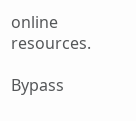online resources.

Bypass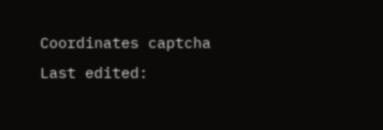Coordinates captcha
Last edited: